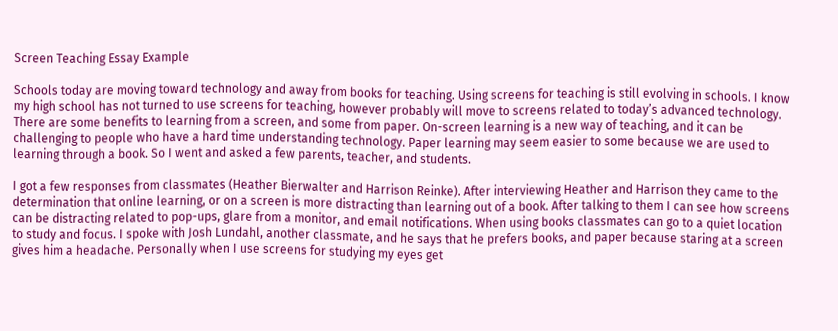Screen Teaching Essay Example

Schools today are moving toward technology and away from books for teaching. Using screens for teaching is still evolving in schools. I know my high school has not turned to use screens for teaching, however probably will move to screens related to today’s advanced technology. There are some benefits to learning from a screen, and some from paper. On-screen learning is a new way of teaching, and it can be challenging to people who have a hard time understanding technology. Paper learning may seem easier to some because we are used to learning through a book. So I went and asked a few parents, teacher, and students.

I got a few responses from classmates (Heather Bierwalter and Harrison Reinke). After interviewing Heather and Harrison they came to the determination that online learning, or on a screen is more distracting than learning out of a book. After talking to them I can see how screens can be distracting related to pop-ups, glare from a monitor, and email notifications. When using books classmates can go to a quiet location to study and focus. I spoke with Josh Lundahl, another classmate, and he says that he prefers books, and paper because staring at a screen gives him a headache. Personally when I use screens for studying my eyes get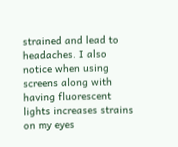strained and lead to headaches. I also notice when using screens along with having fluorescent lights increases strains on my eyes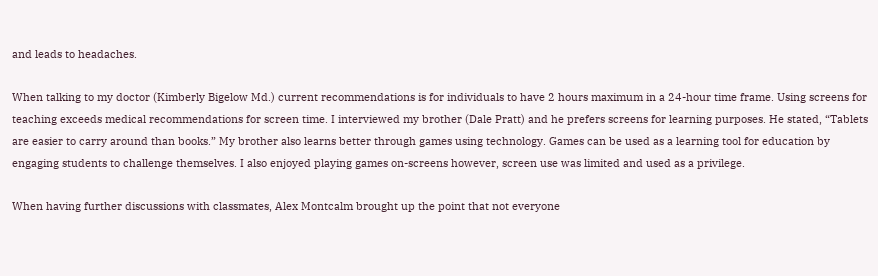and leads to headaches.

When talking to my doctor (Kimberly Bigelow Md.) current recommendations is for individuals to have 2 hours maximum in a 24-hour time frame. Using screens for teaching exceeds medical recommendations for screen time. I interviewed my brother (Dale Pratt) and he prefers screens for learning purposes. He stated, “Tablets are easier to carry around than books.” My brother also learns better through games using technology. Games can be used as a learning tool for education by engaging students to challenge themselves. I also enjoyed playing games on-screens however, screen use was limited and used as a privilege.

When having further discussions with classmates, Alex Montcalm brought up the point that not everyone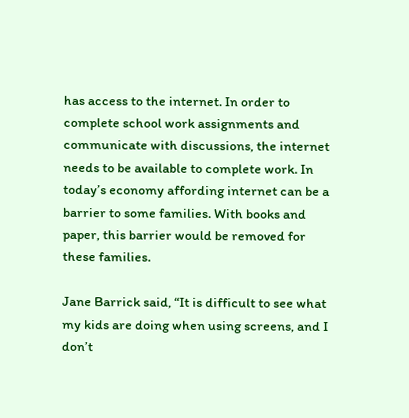has access to the internet. In order to complete school work assignments and communicate with discussions, the internet needs to be available to complete work. In today’s economy affording internet can be a barrier to some families. With books and paper, this barrier would be removed for these families.

Jane Barrick said, “It is difficult to see what my kids are doing when using screens, and I don’t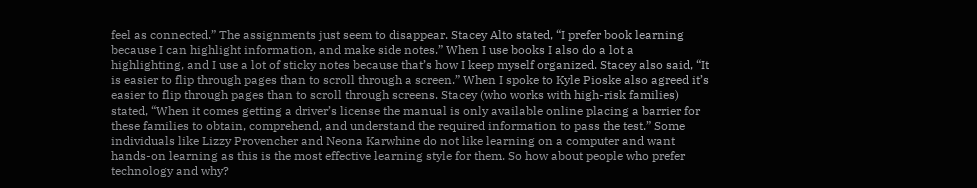feel as connected.” The assignments just seem to disappear. Stacey Alto stated, “I prefer book learning because I can highlight information, and make side notes.” When I use books I also do a lot a highlighting, and I use a lot of sticky notes because that’s how I keep myself organized. Stacey also said, “It is easier to flip through pages than to scroll through a screen.” When I spoke to Kyle Pioske also agreed it’s easier to flip through pages than to scroll through screens. Stacey (who works with high-risk families) stated, “When it comes getting a driver’s license the manual is only available online placing a barrier for these families to obtain, comprehend, and understand the required information to pass the test.” Some individuals like Lizzy Provencher and Neona Karwhine do not like learning on a computer and want hands-on learning as this is the most effective learning style for them. So how about people who prefer technology and why?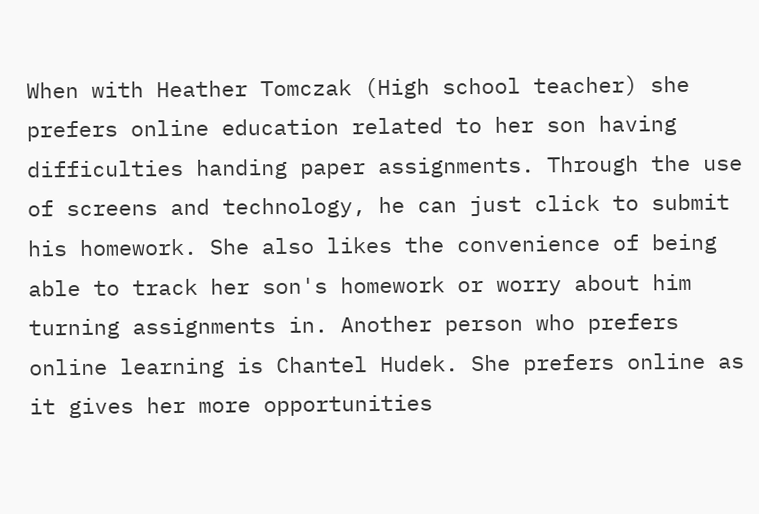When with Heather Tomczak (High school teacher) she prefers online education related to her son having difficulties handing paper assignments. Through the use of screens and technology, he can just click to submit his homework. She also likes the convenience of being able to track her son's homework or worry about him turning assignments in. Another person who prefers online learning is Chantel Hudek. She prefers online as it gives her more opportunities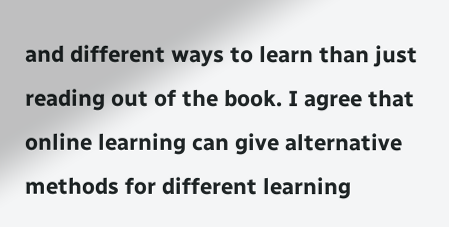and different ways to learn than just reading out of the book. I agree that online learning can give alternative methods for different learning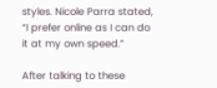styles. Nicole Parra stated, “I prefer online as I can do it at my own speed.”

After talking to these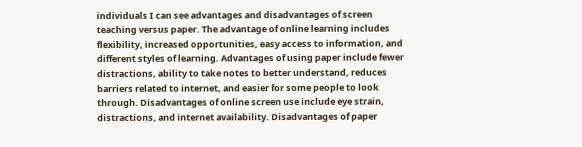individuals I can see advantages and disadvantages of screen teaching versus paper. The advantage of online learning includes flexibility, increased opportunities, easy access to information, and different styles of learning. Advantages of using paper include fewer distractions, ability to take notes to better understand, reduces barriers related to internet, and easier for some people to look through. Disadvantages of online screen use include eye strain, distractions, and internet availability. Disadvantages of paper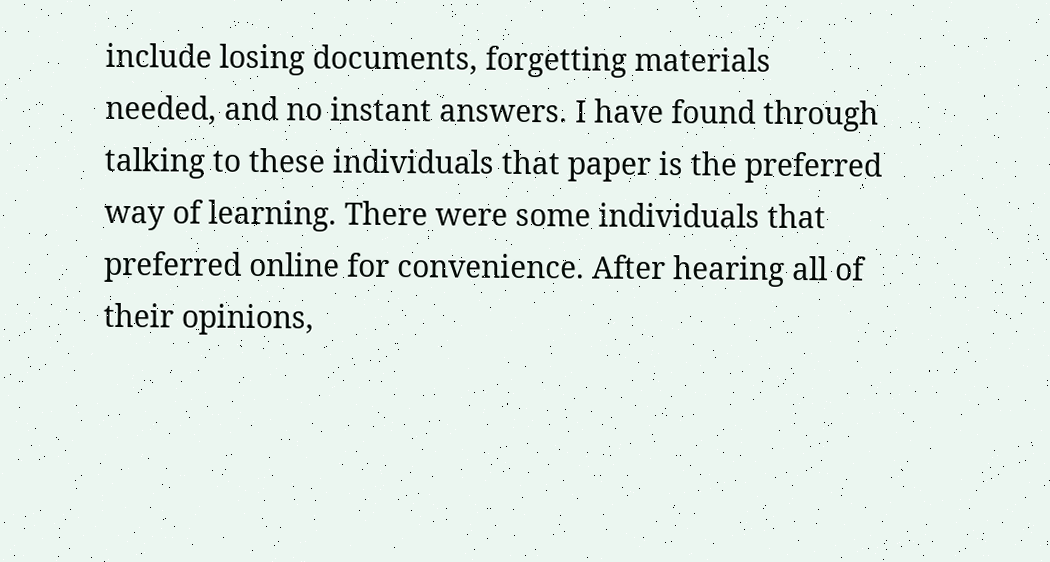include losing documents, forgetting materials needed, and no instant answers. I have found through talking to these individuals that paper is the preferred way of learning. There were some individuals that preferred online for convenience. After hearing all of their opinions,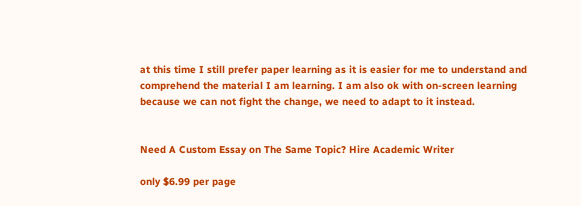at this time I still prefer paper learning as it is easier for me to understand and comprehend the material I am learning. I am also ok with on-screen learning because we can not fight the change, we need to adapt to it instead.


Need A Custom Essay on The Same Topic? Hire Academic Writer

only $6.99 per page